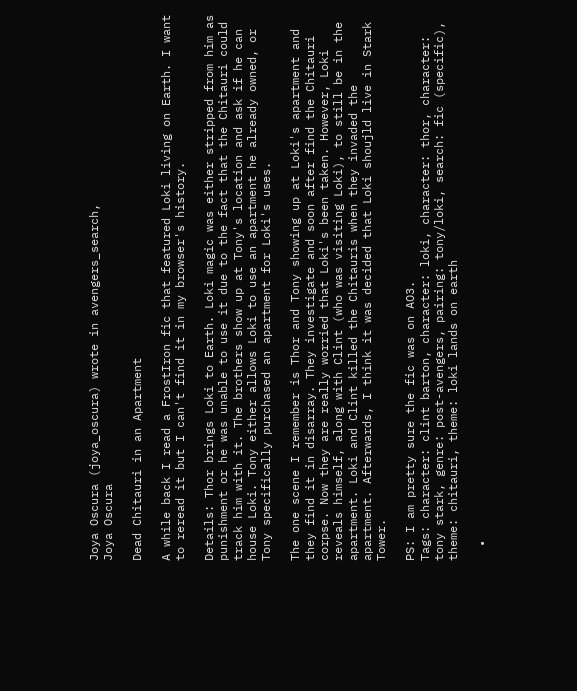Joya Oscura (joya_oscura) wrote in avengers_search,
Joya Oscura

Dead Chitauri in an Apartment

A while back I read a FrostIron fic that featured Loki living on Earth. I want to reread it but I can't find it in my browser's history.

Details: Thor brings Loki to Earth. Loki magic was either stripped from him as punishment or he was unable to use it due to the fact that the Chitauri could track him with it. The brothers show up at Tony's location and ask if he can house Loki. Tony either allows Loki to use an apartment he already owned, or Tony specifically purchased an apartment for Loki's uses.

The one scene I remember is Thor and Tony showing up at Loki's apartment and they find it in disarray. They investigate and soon after find the Chitauri corpse. Now they are really worried that Loki's been taken. However, Loki reveals himself, along with Clint (who was visiting Loki), to still be in the apartment. Loki and Clint killed the Chitauris when they invaded the apartment. Afterwards, I think it was decided that Loki shoujld live in Stark Tower.

PS: I am pretty sure the fic was on AO3.
Tags: character: clint barton, character: loki, character: thor, character: tony stark, genre: post-avengers, pairing: tony/loki, search: fic (specific), theme: chitauri, theme: loki lands on earth

  •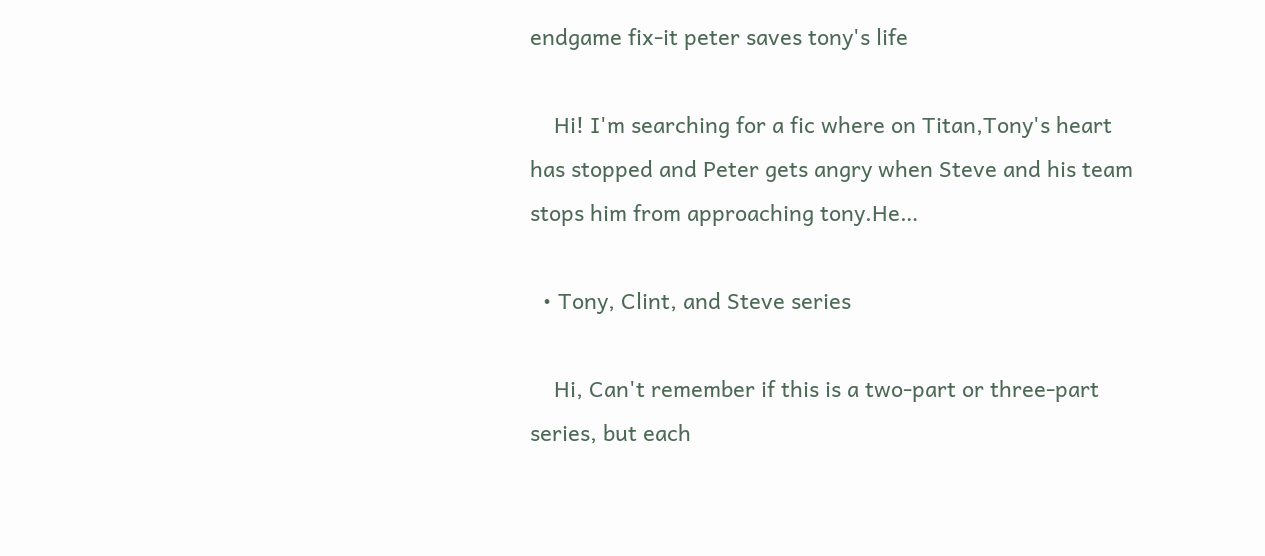endgame fix-it peter saves tony's life

    Hi! I'm searching for a fic where on Titan,Tony's heart has stopped and Peter gets angry when Steve and his team stops him from approaching tony.He…

  • Tony, Clint, and Steve series

    Hi, Can't remember if this is a two-part or three-part series, but each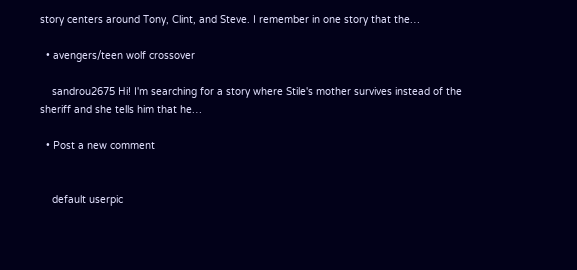story centers around Tony, Clint, and Steve. I remember in one story that the…

  • avengers/teen wolf crossover

    sandrou2675 Hi! I'm searching for a story where Stile's mother survives instead of the sheriff and she tells him that he…

  • Post a new comment


    default userpic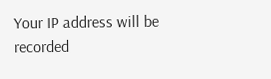Your IP address will be recorded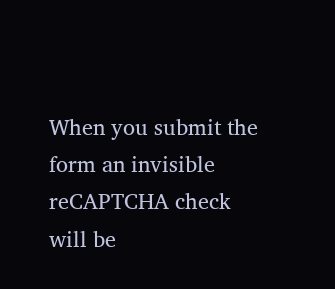When you submit the form an invisible reCAPTCHA check will be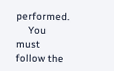performed.
    You must follow the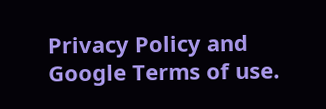Privacy Policy and Google Terms of use.